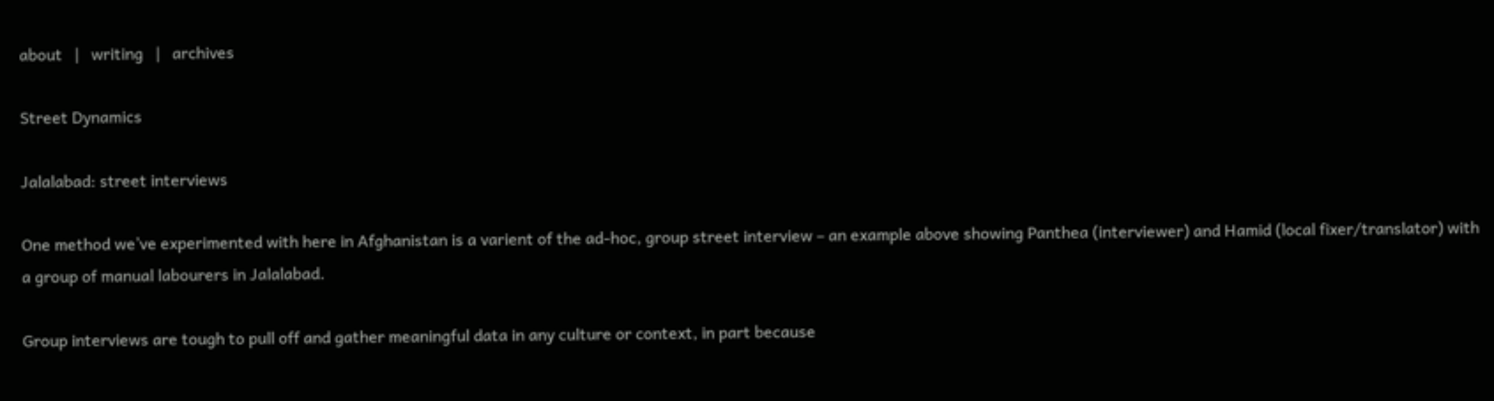about   |   writing   |   archives

Street Dynamics

Jalalabad: street interviews

One method we’ve experimented with here in Afghanistan is a varient of the ad-hoc, group street interview – an example above showing Panthea (interviewer) and Hamid (local fixer/translator) with a group of manual labourers in Jalalabad.

Group interviews are tough to pull off and gather meaningful data in any culture or context, in part because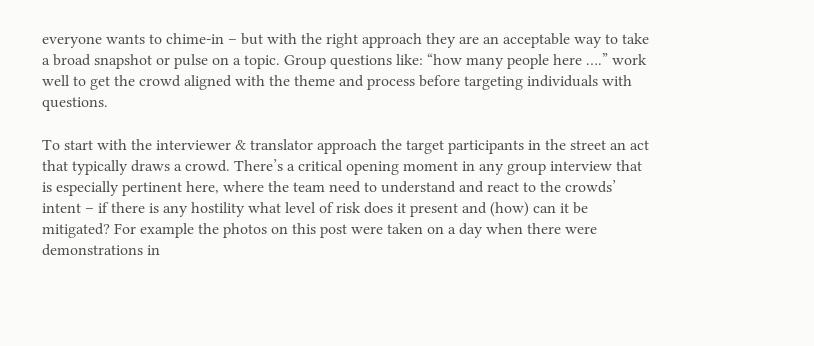everyone wants to chime-in – but with the right approach they are an acceptable way to take a broad snapshot or pulse on a topic. Group questions like: “how many people here ….” work well to get the crowd aligned with the theme and process before targeting individuals with questions.

To start with the interviewer & translator approach the target participants in the street an act that typically draws a crowd. There’s a critical opening moment in any group interview that is especially pertinent here, where the team need to understand and react to the crowds’ intent – if there is any hostility what level of risk does it present and (how) can it be mitigated? For example the photos on this post were taken on a day when there were demonstrations in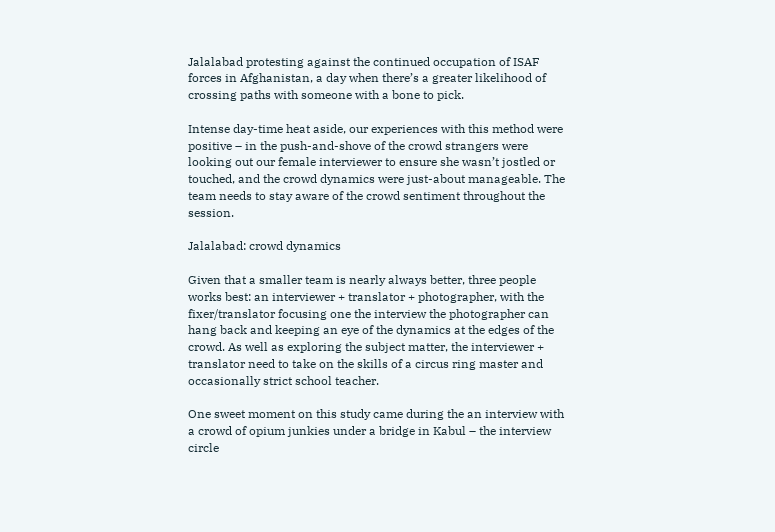Jalalabad protesting against the continued occupation of ISAF forces in Afghanistan, a day when there’s a greater likelihood of crossing paths with someone with a bone to pick.

Intense day-time heat aside, our experiences with this method were positive – in the push-and-shove of the crowd strangers were looking out our female interviewer to ensure she wasn’t jostled or touched, and the crowd dynamics were just-about manageable. The team needs to stay aware of the crowd sentiment throughout the session.

Jalalabad: crowd dynamics

Given that a smaller team is nearly always better, three people works best: an interviewer + translator + photographer, with the fixer/translator focusing one the interview the photographer can hang back and keeping an eye of the dynamics at the edges of the crowd. As well as exploring the subject matter, the interviewer + translator need to take on the skills of a circus ring master and occasionally strict school teacher.

One sweet moment on this study came during the an interview with a crowd of opium junkies under a bridge in Kabul – the interview circle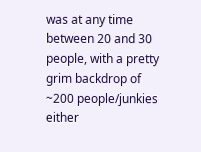was at any time between 20 and 30 people, with a pretty grim backdrop of ~200 people/junkies either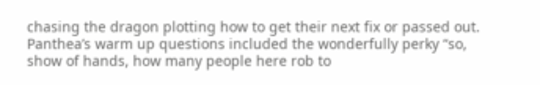chasing the dragon plotting how to get their next fix or passed out. Panthea’s warm up questions included the wonderfully perky “so, show of hands, how many people here rob to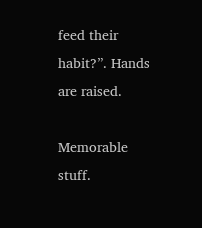feed their habit?”. Hands are raised.

Memorable stuff.